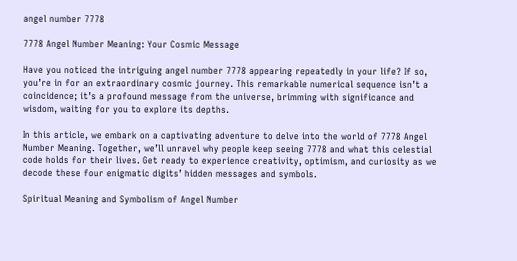angel number 7778

7778 Angel Number Meaning: Your Cosmic Message

Have you noticed the intriguing angel number 7778 appearing repeatedly in your life? If so, you’re in for an extraordinary cosmic journey. This remarkable numerical sequence isn’t a coincidence; it’s a profound message from the universe, brimming with significance and wisdom, waiting for you to explore its depths.

In this article, we embark on a captivating adventure to delve into the world of 7778 Angel Number Meaning. Together, we’ll unravel why people keep seeing 7778 and what this celestial code holds for their lives. Get ready to experience creativity, optimism, and curiosity as we decode these four enigmatic digits’ hidden messages and symbols.

Spiritual Meaning and Symbolism of Angel Number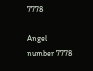7778

Angel number 7778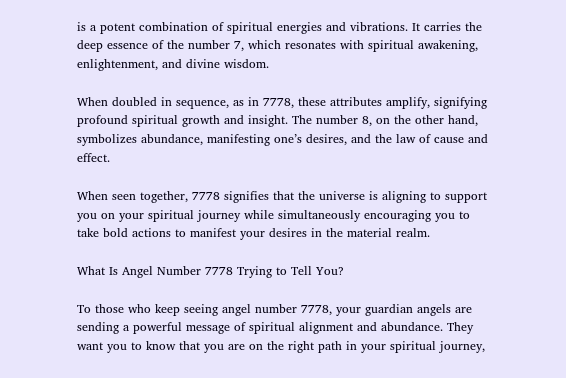is a potent combination of spiritual energies and vibrations. It carries the deep essence of the number 7, which resonates with spiritual awakening, enlightenment, and divine wisdom.

When doubled in sequence, as in 7778, these attributes amplify, signifying profound spiritual growth and insight. The number 8, on the other hand, symbolizes abundance, manifesting one’s desires, and the law of cause and effect.

When seen together, 7778 signifies that the universe is aligning to support you on your spiritual journey while simultaneously encouraging you to take bold actions to manifest your desires in the material realm.

What Is Angel Number 7778 Trying to Tell You?

To those who keep seeing angel number 7778, your guardian angels are sending a powerful message of spiritual alignment and abundance. They want you to know that you are on the right path in your spiritual journey,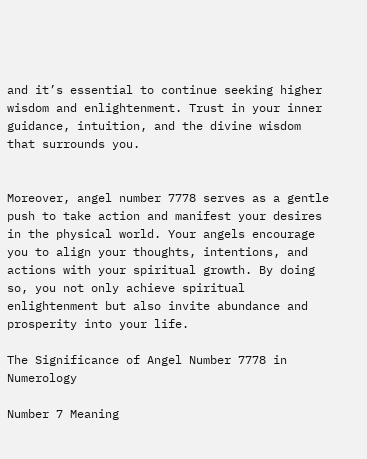and it’s essential to continue seeking higher wisdom and enlightenment. Trust in your inner guidance, intuition, and the divine wisdom that surrounds you.


Moreover, angel number 7778 serves as a gentle push to take action and manifest your desires in the physical world. Your angels encourage you to align your thoughts, intentions, and actions with your spiritual growth. By doing so, you not only achieve spiritual enlightenment but also invite abundance and prosperity into your life.

The Significance of Angel Number 7778 in Numerology

Number 7 Meaning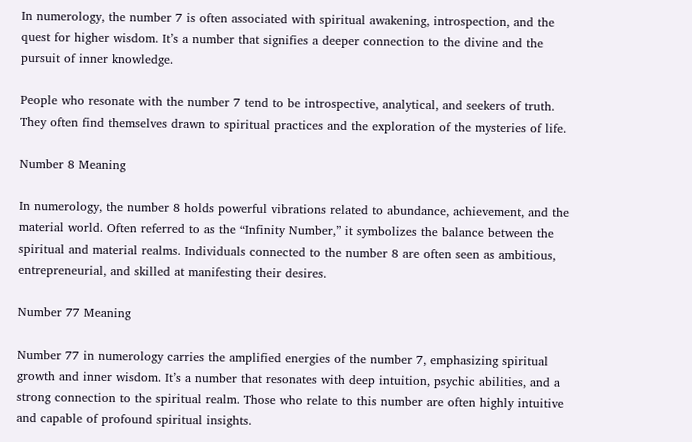In numerology, the number 7 is often associated with spiritual awakening, introspection, and the quest for higher wisdom. It’s a number that signifies a deeper connection to the divine and the pursuit of inner knowledge.

People who resonate with the number 7 tend to be introspective, analytical, and seekers of truth. They often find themselves drawn to spiritual practices and the exploration of the mysteries of life.

Number 8 Meaning

In numerology, the number 8 holds powerful vibrations related to abundance, achievement, and the material world. Often referred to as the “Infinity Number,” it symbolizes the balance between the spiritual and material realms. Individuals connected to the number 8 are often seen as ambitious, entrepreneurial, and skilled at manifesting their desires.

Number 77 Meaning

Number 77 in numerology carries the amplified energies of the number 7, emphasizing spiritual growth and inner wisdom. It’s a number that resonates with deep intuition, psychic abilities, and a strong connection to the spiritual realm. Those who relate to this number are often highly intuitive and capable of profound spiritual insights.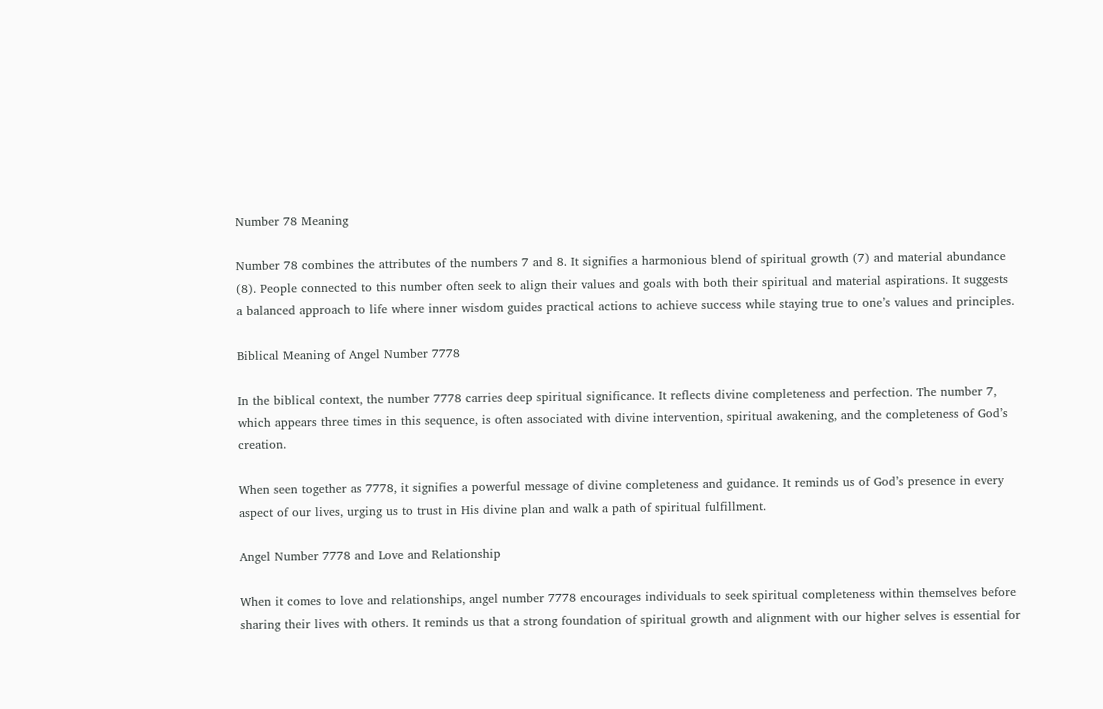Number 78 Meaning

Number 78 combines the attributes of the numbers 7 and 8. It signifies a harmonious blend of spiritual growth (7) and material abundance (8). People connected to this number often seek to align their values and goals with both their spiritual and material aspirations. It suggests a balanced approach to life where inner wisdom guides practical actions to achieve success while staying true to one’s values and principles.

Biblical Meaning of Angel Number 7778

In the biblical context, the number 7778 carries deep spiritual significance. It reflects divine completeness and perfection. The number 7, which appears three times in this sequence, is often associated with divine intervention, spiritual awakening, and the completeness of God’s creation.

When seen together as 7778, it signifies a powerful message of divine completeness and guidance. It reminds us of God’s presence in every aspect of our lives, urging us to trust in His divine plan and walk a path of spiritual fulfillment.

Angel Number 7778 and Love and Relationship

When it comes to love and relationships, angel number 7778 encourages individuals to seek spiritual completeness within themselves before sharing their lives with others. It reminds us that a strong foundation of spiritual growth and alignment with our higher selves is essential for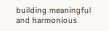building meaningful and harmonious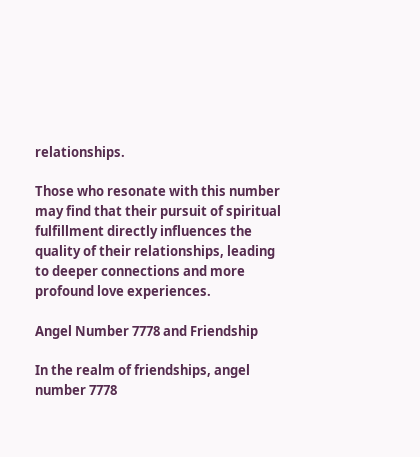relationships.

Those who resonate with this number may find that their pursuit of spiritual fulfillment directly influences the quality of their relationships, leading to deeper connections and more profound love experiences.

Angel Number 7778 and Friendship

In the realm of friendships, angel number 7778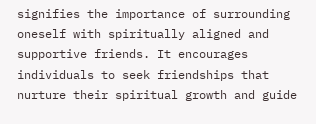signifies the importance of surrounding oneself with spiritually aligned and supportive friends. It encourages individuals to seek friendships that nurture their spiritual growth and guide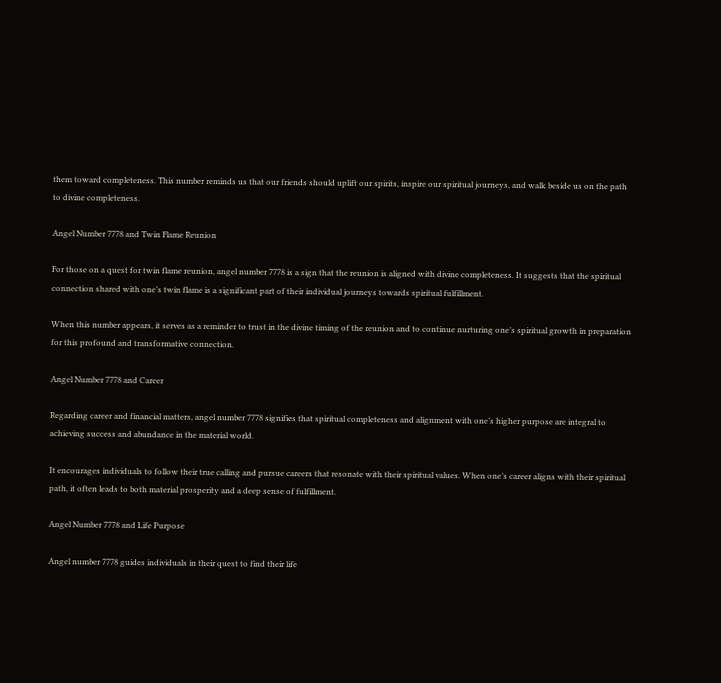them toward completeness. This number reminds us that our friends should uplift our spirits, inspire our spiritual journeys, and walk beside us on the path to divine completeness.

Angel Number 7778 and Twin Flame Reunion

For those on a quest for twin flame reunion, angel number 7778 is a sign that the reunion is aligned with divine completeness. It suggests that the spiritual connection shared with one’s twin flame is a significant part of their individual journeys towards spiritual fulfillment.

When this number appears, it serves as a reminder to trust in the divine timing of the reunion and to continue nurturing one’s spiritual growth in preparation for this profound and transformative connection.

Angel Number 7778 and Career

Regarding career and financial matters, angel number 7778 signifies that spiritual completeness and alignment with one’s higher purpose are integral to achieving success and abundance in the material world.

It encourages individuals to follow their true calling and pursue careers that resonate with their spiritual values. When one’s career aligns with their spiritual path, it often leads to both material prosperity and a deep sense of fulfillment.

Angel Number 7778 and Life Purpose

Angel number 7778 guides individuals in their quest to find their life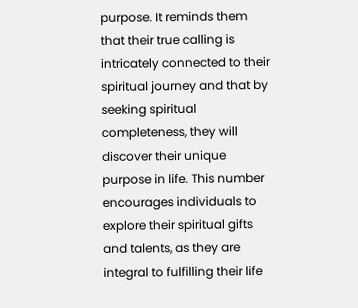purpose. It reminds them that their true calling is intricately connected to their spiritual journey and that by seeking spiritual completeness, they will discover their unique purpose in life. This number encourages individuals to explore their spiritual gifts and talents, as they are integral to fulfilling their life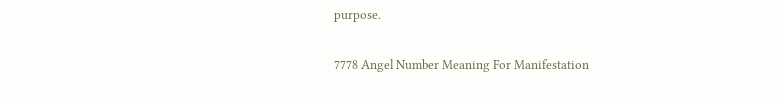purpose.

7778 Angel Number Meaning For Manifestation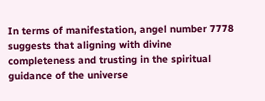In terms of manifestation, angel number 7778 suggests that aligning with divine completeness and trusting in the spiritual guidance of the universe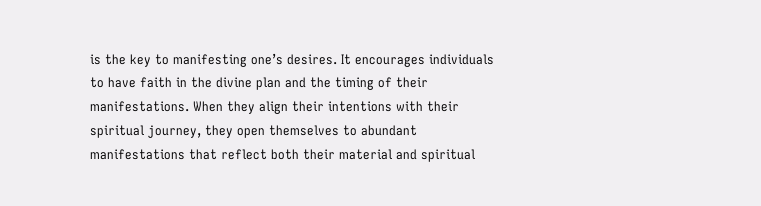is the key to manifesting one’s desires. It encourages individuals to have faith in the divine plan and the timing of their manifestations. When they align their intentions with their spiritual journey, they open themselves to abundant manifestations that reflect both their material and spiritual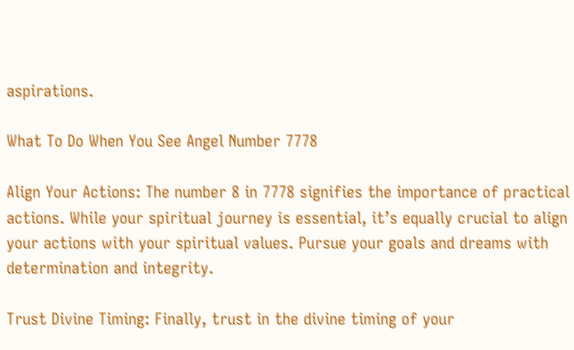aspirations.

What To Do When You See Angel Number 7778

Align Your Actions: The number 8 in 7778 signifies the importance of practical actions. While your spiritual journey is essential, it’s equally crucial to align your actions with your spiritual values. Pursue your goals and dreams with determination and integrity.

Trust Divine Timing: Finally, trust in the divine timing of your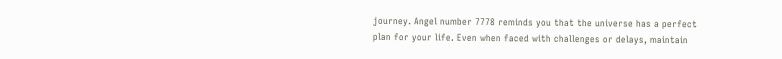journey. Angel number 7778 reminds you that the universe has a perfect plan for your life. Even when faced with challenges or delays, maintain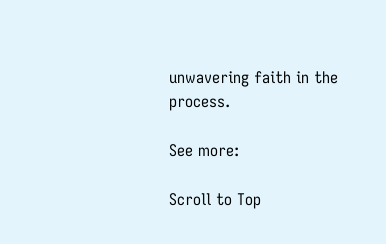unwavering faith in the process.

See more:

Scroll to Top